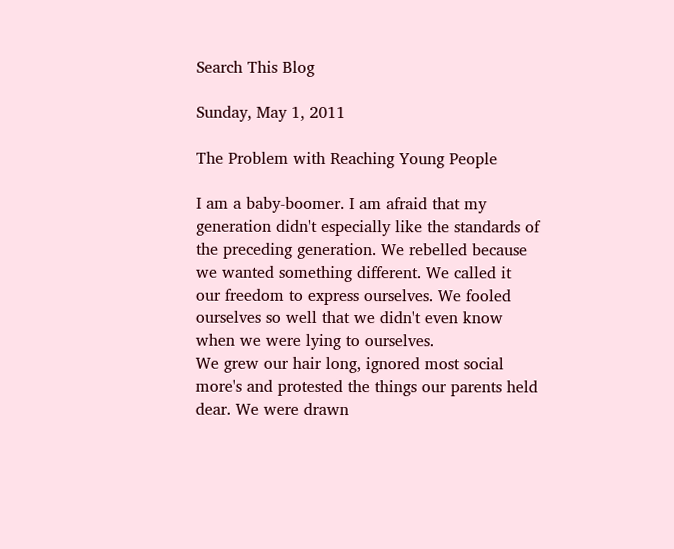Search This Blog

Sunday, May 1, 2011

The Problem with Reaching Young People

I am a baby-boomer. I am afraid that my generation didn't especially like the standards of the preceding generation. We rebelled because we wanted something different. We called it our freedom to express ourselves. We fooled ourselves so well that we didn't even know when we were lying to ourselves.
We grew our hair long, ignored most social more's and protested the things our parents held dear. We were drawn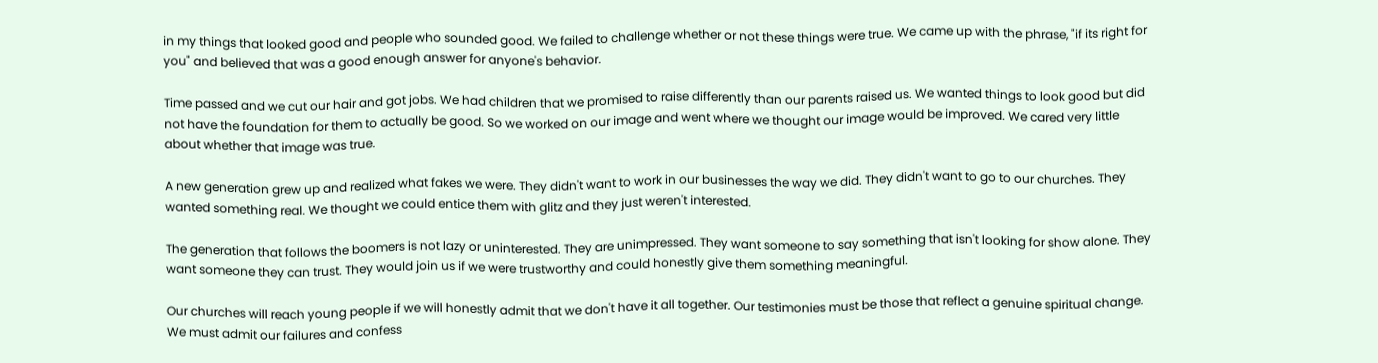in my things that looked good and people who sounded good. We failed to challenge whether or not these things were true. We came up with the phrase, "if its right for you" and believed that was a good enough answer for anyone's behavior.

Time passed and we cut our hair and got jobs. We had children that we promised to raise differently than our parents raised us. We wanted things to look good but did not have the foundation for them to actually be good. So we worked on our image and went where we thought our image would be improved. We cared very little about whether that image was true.

A new generation grew up and realized what fakes we were. They didn't want to work in our businesses the way we did. They didn't want to go to our churches. They wanted something real. We thought we could entice them with glitz and they just weren't interested.

The generation that follows the boomers is not lazy or uninterested. They are unimpressed. They want someone to say something that isn't looking for show alone. They want someone they can trust. They would join us if we were trustworthy and could honestly give them something meaningful.

Our churches will reach young people if we will honestly admit that we don't have it all together. Our testimonies must be those that reflect a genuine spiritual change. We must admit our failures and confess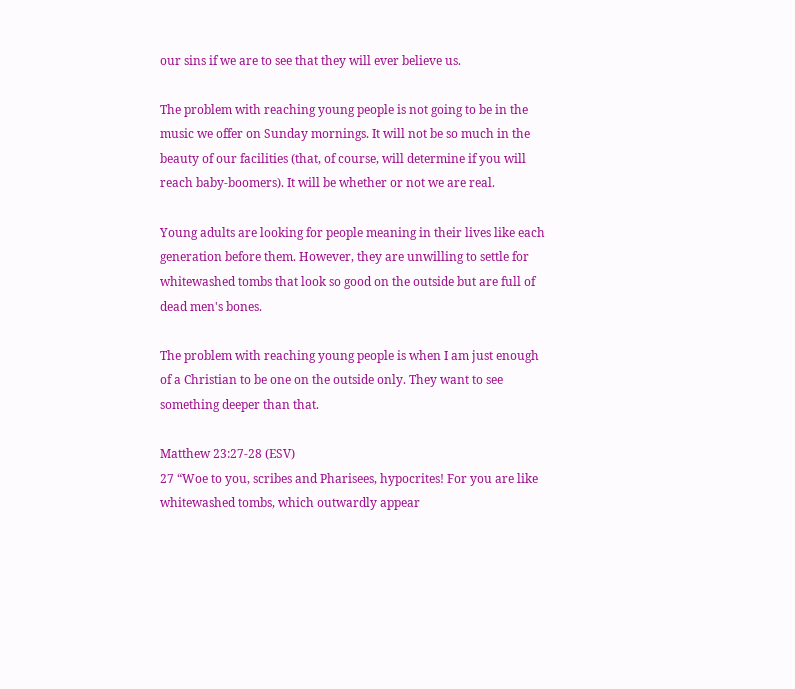our sins if we are to see that they will ever believe us.

The problem with reaching young people is not going to be in the music we offer on Sunday mornings. It will not be so much in the beauty of our facilities (that, of course, will determine if you will reach baby-boomers). It will be whether or not we are real.

Young adults are looking for people meaning in their lives like each generation before them. However, they are unwilling to settle for whitewashed tombs that look so good on the outside but are full of dead men's bones.

The problem with reaching young people is when I am just enough of a Christian to be one on the outside only. They want to see something deeper than that.

Matthew 23:27-28 (ESV)
27 “Woe to you, scribes and Pharisees, hypocrites! For you are like whitewashed tombs, which outwardly appear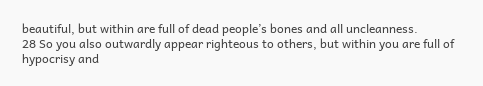beautiful, but within are full of dead people’s bones and all uncleanness.
28 So you also outwardly appear righteous to others, but within you are full of hypocrisy and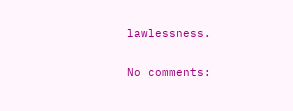lawlessness.

No comments: